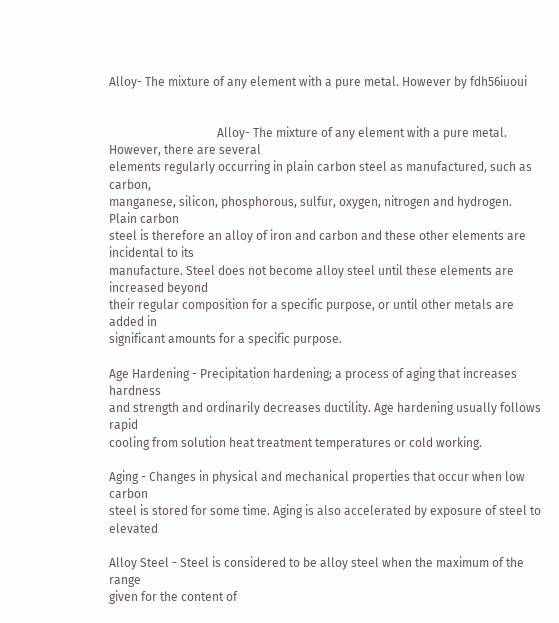Alloy- The mixture of any element with a pure metal. However by fdh56iuoui


                                    Alloy- The mixture of any element with a pure metal. However, there are several
elements regularly occurring in plain carbon steel as manufactured, such as carbon,
manganese, silicon, phosphorous, sulfur, oxygen, nitrogen and hydrogen. Plain carbon
steel is therefore an alloy of iron and carbon and these other elements are incidental to its
manufacture. Steel does not become alloy steel until these elements are increased beyond
their regular composition for a specific purpose, or until other metals are added in
significant amounts for a specific purpose.

Age Hardening - Precipitation hardening; a process of aging that increases hardness
and strength and ordinarily decreases ductility. Age hardening usually follows rapid
cooling from solution heat treatment temperatures or cold working.

Aging - Changes in physical and mechanical properties that occur when low carbon
steel is stored for some time. Aging is also accelerated by exposure of steel to elevated

Alloy Steel - Steel is considered to be alloy steel when the maximum of the range
given for the content of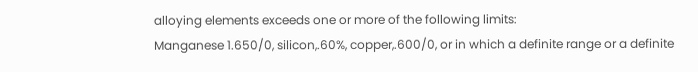alloying elements exceeds one or more of the following limits:
Manganese 1.650/0, silicon,.60%, copper,.600/0, or in which a definite range or a definite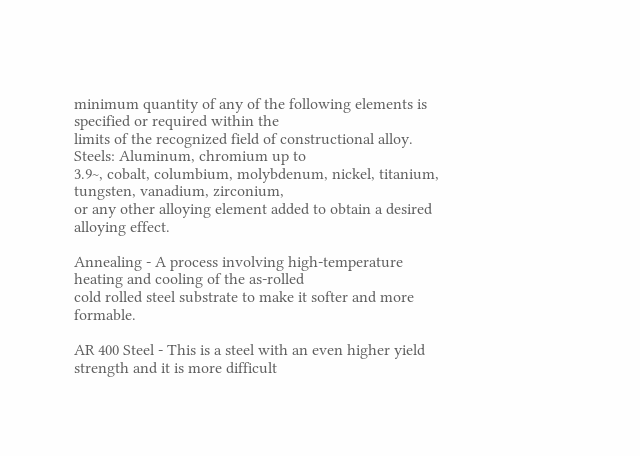minimum quantity of any of the following elements is specified or required within the
limits of the recognized field of constructional alloy. Steels: Aluminum, chromium up to
3.9~, cobalt, columbium, molybdenum, nickel, titanium, tungsten, vanadium, zirconium,
or any other alloying element added to obtain a desired alloying effect.

Annealing - A process involving high-temperature heating and cooling of the as-rolled
cold rolled steel substrate to make it softer and more formable.

AR 400 Steel - This is a steel with an even higher yield strength and it is more difficult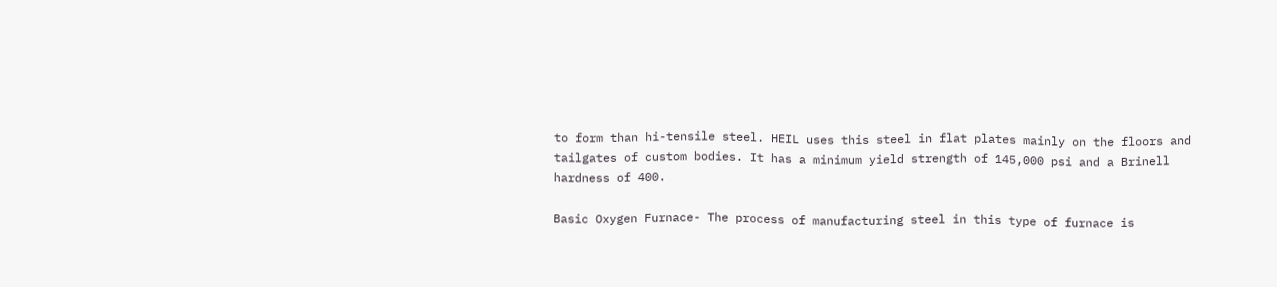to form than hi-tensile steel. HEIL uses this steel in flat plates mainly on the floors and
tailgates of custom bodies. It has a minimum yield strength of 145,000 psi and a Brinell
hardness of 400.

Basic Oxygen Furnace- The process of manufacturing steel in this type of furnace is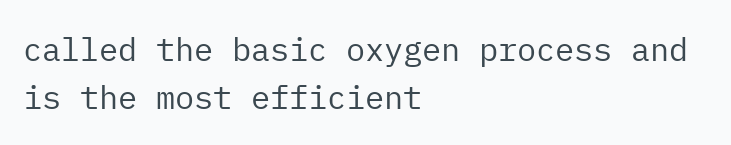called the basic oxygen process and is the most efficient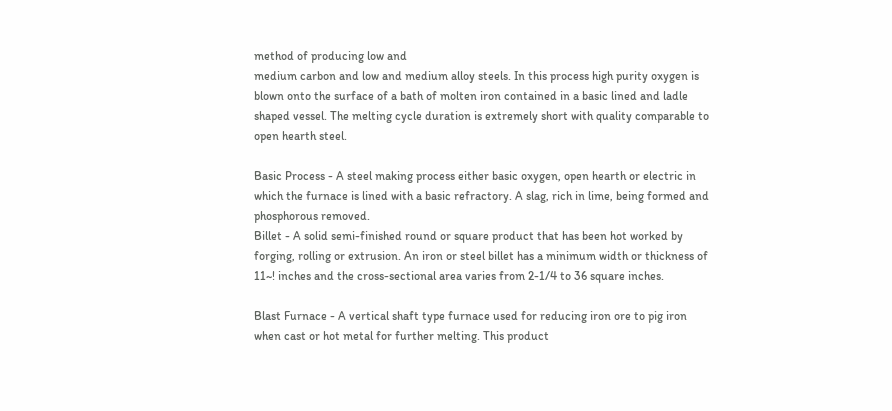method of producing low and
medium carbon and low and medium alloy steels. In this process high purity oxygen is
blown onto the surface of a bath of molten iron contained in a basic lined and ladle
shaped vessel. The melting cycle duration is extremely short with quality comparable to
open hearth steel.

Basic Process - A steel making process either basic oxygen, open hearth or electric in
which the furnace is lined with a basic refractory. A slag, rich in lime, being formed and
phosphorous removed.
Billet - A solid semi-finished round or square product that has been hot worked by
forging, rolling or extrusion. An iron or steel billet has a minimum width or thickness of
11~! inches and the cross-sectional area varies from 2-1/4 to 36 square inches.

Blast Furnace - A vertical shaft type furnace used for reducing iron ore to pig iron
when cast or hot metal for further melting. This product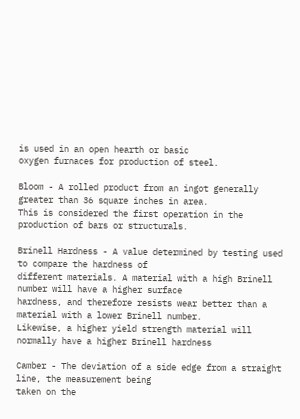is used in an open hearth or basic
oxygen furnaces for production of steel.

Bloom - A rolled product from an ingot generally greater than 36 square inches in area.
This is considered the first operation in the production of bars or structurals.

Brinell Hardness - A value determined by testing used to compare the hardness of
different materials. A material with a high Brinell number will have a higher surface
hardness, and therefore resists wear better than a material with a lower Brinell number.
Likewise, a higher yield strength material will normally have a higher Brinell hardness

Camber - The deviation of a side edge from a straight line, the measurement being
taken on the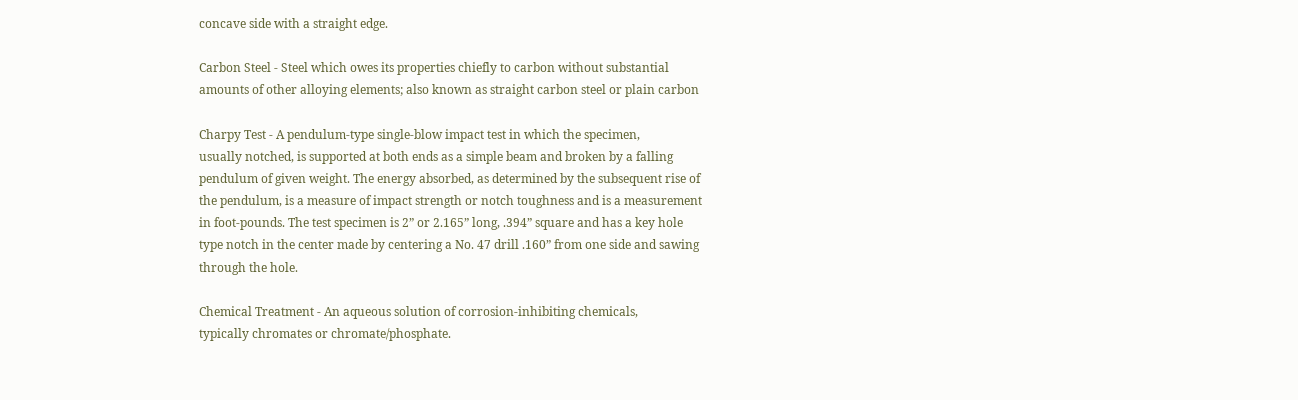concave side with a straight edge.

Carbon Steel - Steel which owes its properties chiefly to carbon without substantial
amounts of other alloying elements; also known as straight carbon steel or plain carbon

Charpy Test - A pendulum-type single-blow impact test in which the specimen,
usually notched, is supported at both ends as a simple beam and broken by a falling
pendulum of given weight. The energy absorbed, as determined by the subsequent rise of
the pendulum, is a measure of impact strength or notch toughness and is a measurement
in foot-pounds. The test specimen is 2” or 2.165” long, .394” square and has a key hole
type notch in the center made by centering a No. 47 drill .160” from one side and sawing
through the hole.

Chemical Treatment - An aqueous solution of corrosion-inhibiting chemicals,
typically chromates or chromate/phosphate.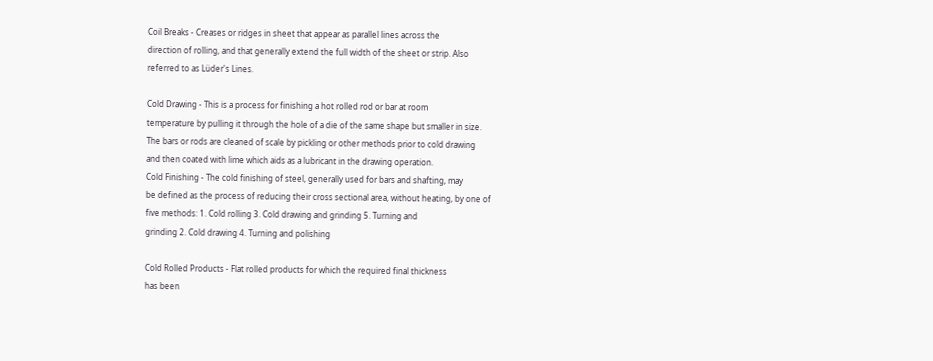Coil Breaks - Creases or ridges in sheet that appear as parallel lines across the
direction of rolling, and that generally extend the full width of the sheet or strip. Also
referred to as Lüder's Lines.

Cold Drawing - This is a process for finishing a hot rolled rod or bar at room
temperature by pulling it through the hole of a die of the same shape but smaller in size.
The bars or rods are cleaned of scale by pickling or other methods prior to cold drawing
and then coated with lime which aids as a lubricant in the drawing operation.
Cold Finishing - The cold finishing of steel, generally used for bars and shafting, may
be defined as the process of reducing their cross sectional area, without heating, by one of
five methods: 1. Cold rolling 3. Cold drawing and grinding 5. Turning and
grinding 2. Cold drawing 4. Turning and polishing

Cold Rolled Products - Flat rolled products for which the required final thickness
has been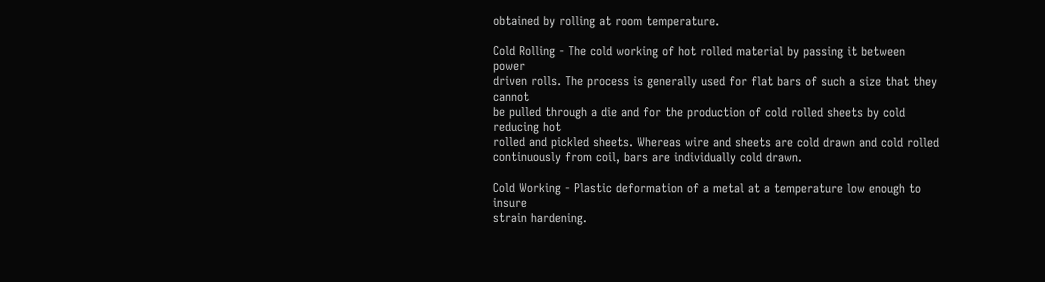obtained by rolling at room temperature.

Cold Rolling - The cold working of hot rolled material by passing it between power
driven rolls. The process is generally used for flat bars of such a size that they cannot
be pulled through a die and for the production of cold rolled sheets by cold reducing hot
rolled and pickled sheets. Whereas wire and sheets are cold drawn and cold rolled
continuously from coil, bars are individually cold drawn.

Cold Working - Plastic deformation of a metal at a temperature low enough to insure
strain hardening.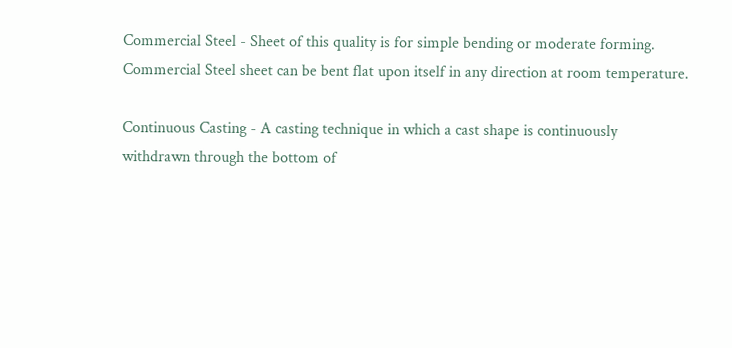Commercial Steel - Sheet of this quality is for simple bending or moderate forming.
Commercial Steel sheet can be bent flat upon itself in any direction at room temperature.

Continuous Casting - A casting technique in which a cast shape is continuously
withdrawn through the bottom of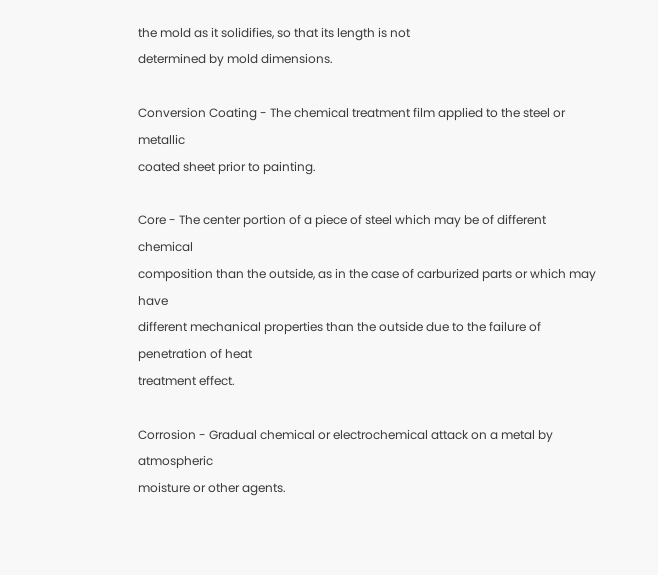the mold as it solidifies, so that its length is not
determined by mold dimensions.

Conversion Coating - The chemical treatment film applied to the steel or metallic
coated sheet prior to painting.

Core - The center portion of a piece of steel which may be of different chemical
composition than the outside, as in the case of carburized parts or which may have
different mechanical properties than the outside due to the failure of penetration of heat
treatment effect.

Corrosion - Gradual chemical or electrochemical attack on a metal by atmospheric
moisture or other agents.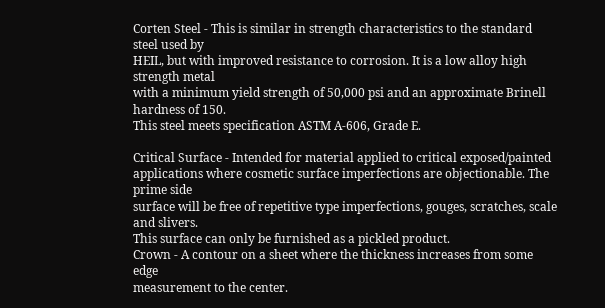Corten Steel - This is similar in strength characteristics to the standard steel used by
HEIL, but with improved resistance to corrosion. It is a low alloy high strength metal
with a minimum yield strength of 50,000 psi and an approximate Brinell hardness of 150.
This steel meets specification ASTM A-606, Grade E.

Critical Surface - Intended for material applied to critical exposed/painted
applications where cosmetic surface imperfections are objectionable. The prime side
surface will be free of repetitive type imperfections, gouges, scratches, scale and slivers.
This surface can only be furnished as a pickled product.
Crown - A contour on a sheet where the thickness increases from some edge
measurement to the center.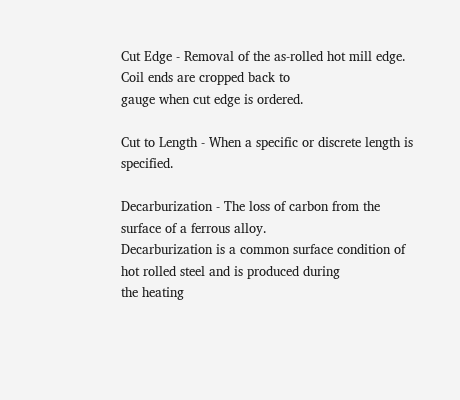Cut Edge - Removal of the as-rolled hot mill edge. Coil ends are cropped back to
gauge when cut edge is ordered.

Cut to Length - When a specific or discrete length is specified.

Decarburization - The loss of carbon from the surface of a ferrous alloy.
Decarburization is a common surface condition of hot rolled steel and is produced during
the heating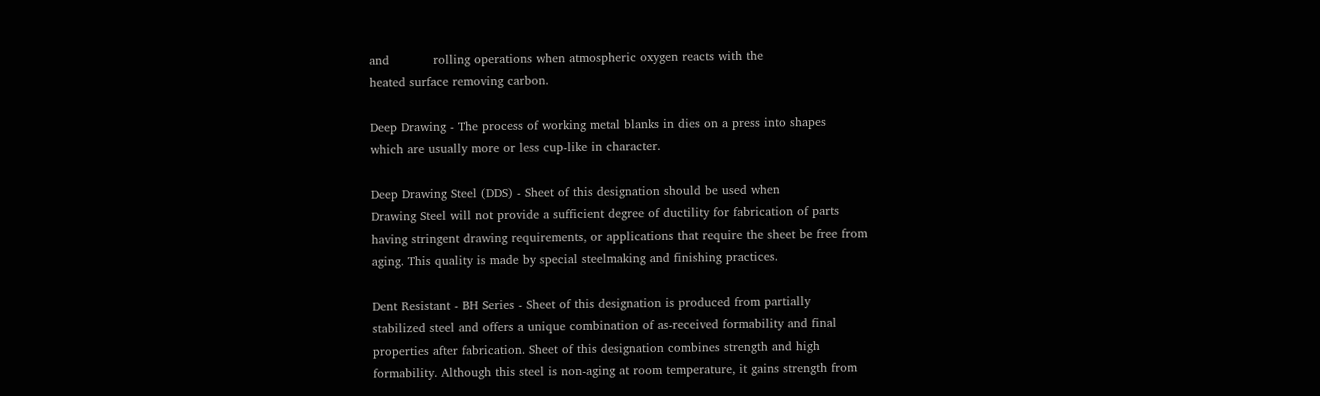and           rolling operations when atmospheric oxygen reacts with the
heated surface removing carbon.

Deep Drawing - The process of working metal blanks in dies on a press into shapes
which are usually more or less cup-like in character.

Deep Drawing Steel (DDS) - Sheet of this designation should be used when
Drawing Steel will not provide a sufficient degree of ductility for fabrication of parts
having stringent drawing requirements, or applications that require the sheet be free from
aging. This quality is made by special steelmaking and finishing practices.

Dent Resistant - BH Series - Sheet of this designation is produced from partially
stabilized steel and offers a unique combination of as-received formability and final
properties after fabrication. Sheet of this designation combines strength and high
formability. Although this steel is non-aging at room temperature, it gains strength from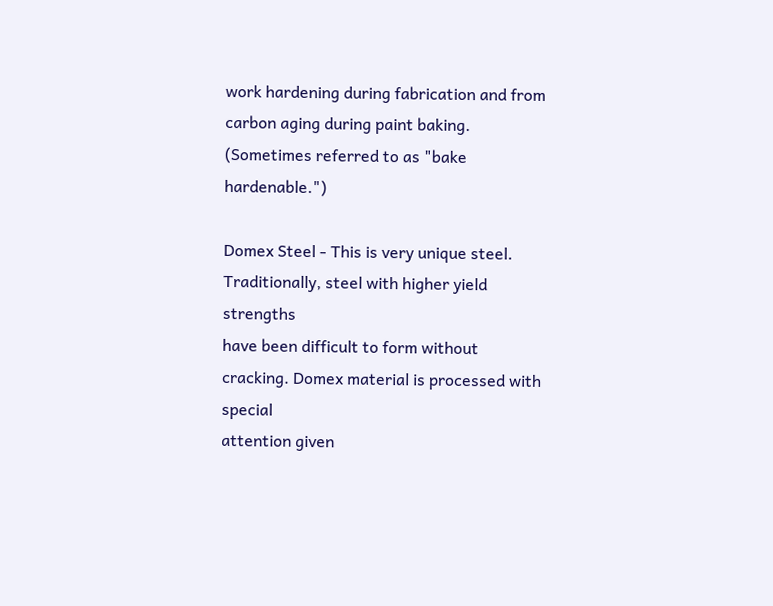work hardening during fabrication and from carbon aging during paint baking.
(Sometimes referred to as "bake hardenable.")

Domex Steel - This is very unique steel. Traditionally, steel with higher yield strengths
have been difficult to form without cracking. Domex material is processed with special
attention given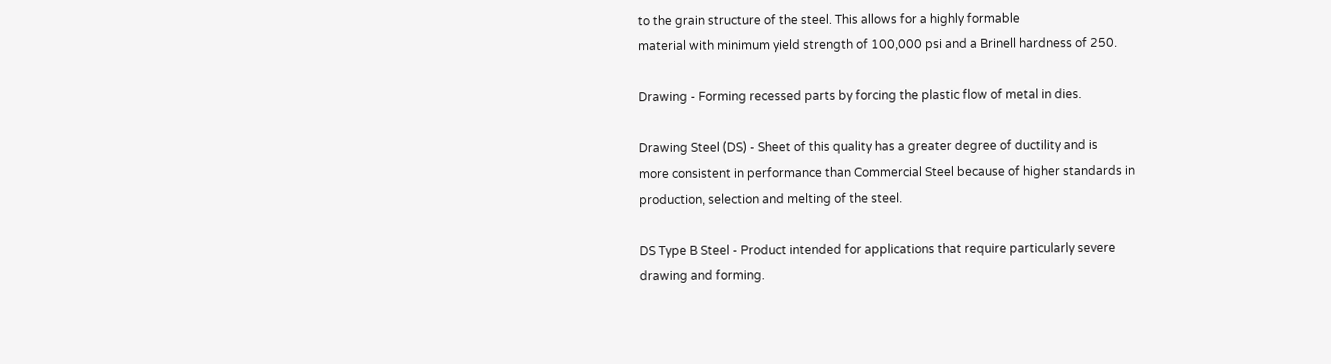to the grain structure of the steel. This allows for a highly formable
material with minimum yield strength of 100,000 psi and a Brinell hardness of 250.

Drawing - Forming recessed parts by forcing the plastic flow of metal in dies.

Drawing Steel (DS) - Sheet of this quality has a greater degree of ductility and is
more consistent in performance than Commercial Steel because of higher standards in
production, selection and melting of the steel.

DS Type B Steel - Product intended for applications that require particularly severe
drawing and forming.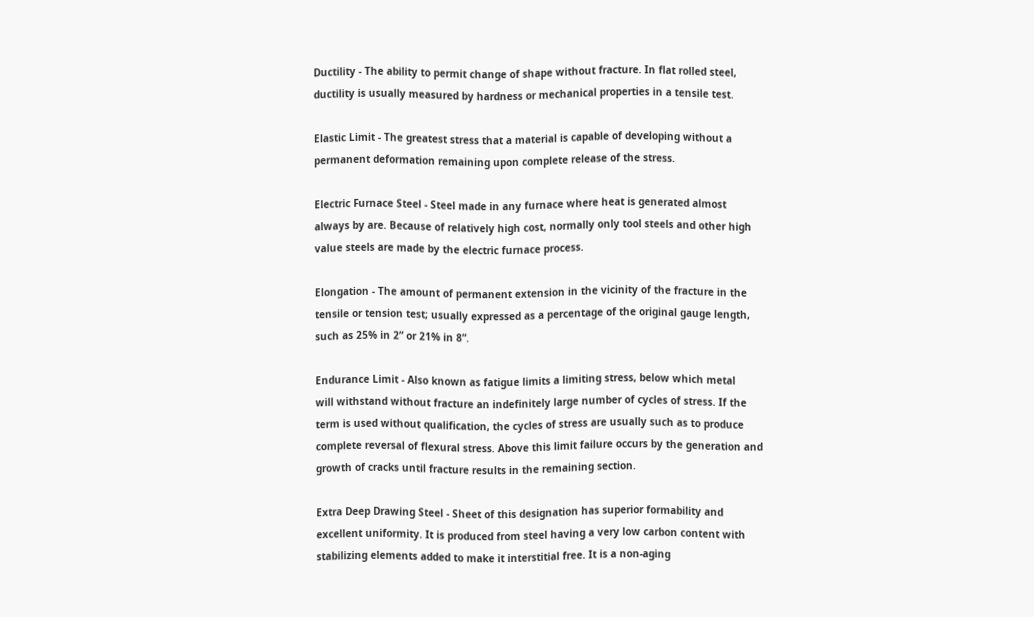Ductility - The ability to permit change of shape without fracture. In flat rolled steel,
ductility is usually measured by hardness or mechanical properties in a tensile test.

Elastic Limit - The greatest stress that a material is capable of developing without a
permanent deformation remaining upon complete release of the stress.

Electric Furnace Steel - Steel made in any furnace where heat is generated almost
always by are. Because of relatively high cost, normally only tool steels and other high
value steels are made by the electric furnace process.

Elongation - The amount of permanent extension in the vicinity of the fracture in the
tensile or tension test; usually expressed as a percentage of the original gauge length,
such as 25% in 2” or 21% in 8”.

Endurance Limit - Also known as fatigue limits a limiting stress, below which metal
will withstand without fracture an indefinitely large number of cycles of stress. If the
term is used without qualification, the cycles of stress are usually such as to produce
complete reversal of flexural stress. Above this limit failure occurs by the generation and
growth of cracks until fracture results in the remaining section.

Extra Deep Drawing Steel - Sheet of this designation has superior formability and
excellent uniformity. It is produced from steel having a very low carbon content with
stabilizing elements added to make it interstitial free. It is a non-aging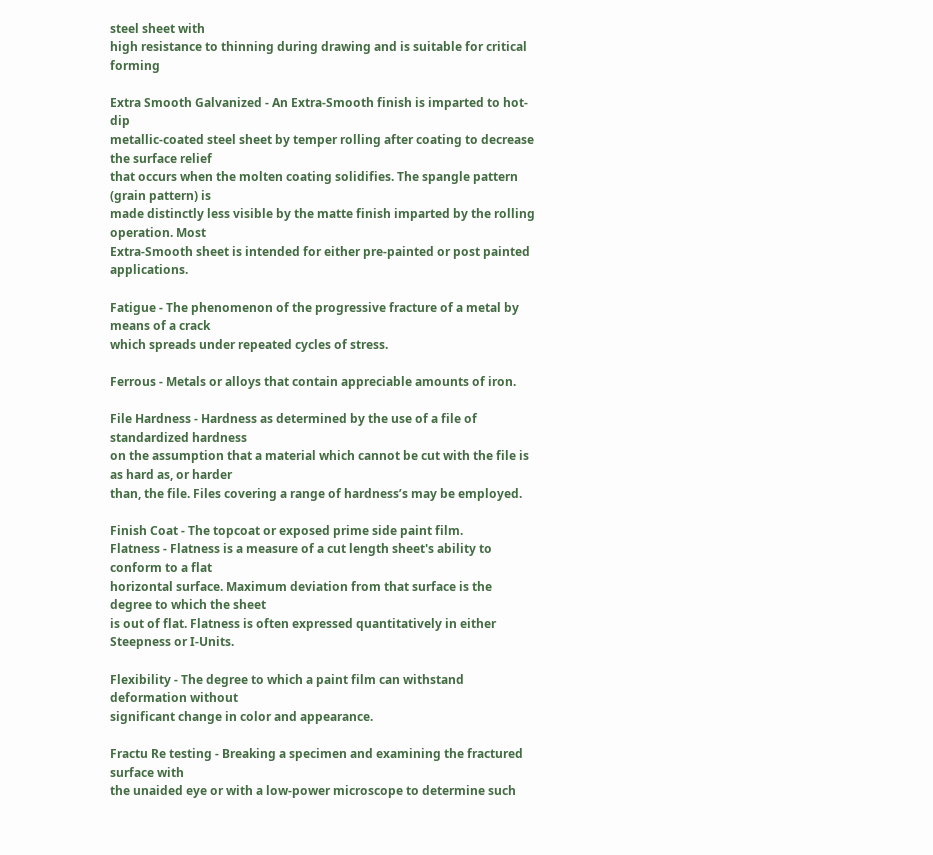steel sheet with
high resistance to thinning during drawing and is suitable for critical forming

Extra Smooth Galvanized - An Extra-Smooth finish is imparted to hot-dip
metallic-coated steel sheet by temper rolling after coating to decrease the surface relief
that occurs when the molten coating solidifies. The spangle pattern (grain pattern) is
made distinctly less visible by the matte finish imparted by the rolling operation. Most
Extra-Smooth sheet is intended for either pre-painted or post painted applications.

Fatigue - The phenomenon of the progressive fracture of a metal by means of a crack
which spreads under repeated cycles of stress.

Ferrous - Metals or alloys that contain appreciable amounts of iron.

File Hardness - Hardness as determined by the use of a file of standardized hardness
on the assumption that a material which cannot be cut with the file is as hard as, or harder
than, the file. Files covering a range of hardness’s may be employed.

Finish Coat - The topcoat or exposed prime side paint film.
Flatness - Flatness is a measure of a cut length sheet's ability to conform to a flat
horizontal surface. Maximum deviation from that surface is the degree to which the sheet
is out of flat. Flatness is often expressed quantitatively in either Steepness or I-Units.

Flexibility - The degree to which a paint film can withstand deformation without
significant change in color and appearance.

Fractu Re testing - Breaking a specimen and examining the fractured surface with
the unaided eye or with a low-power microscope to determine such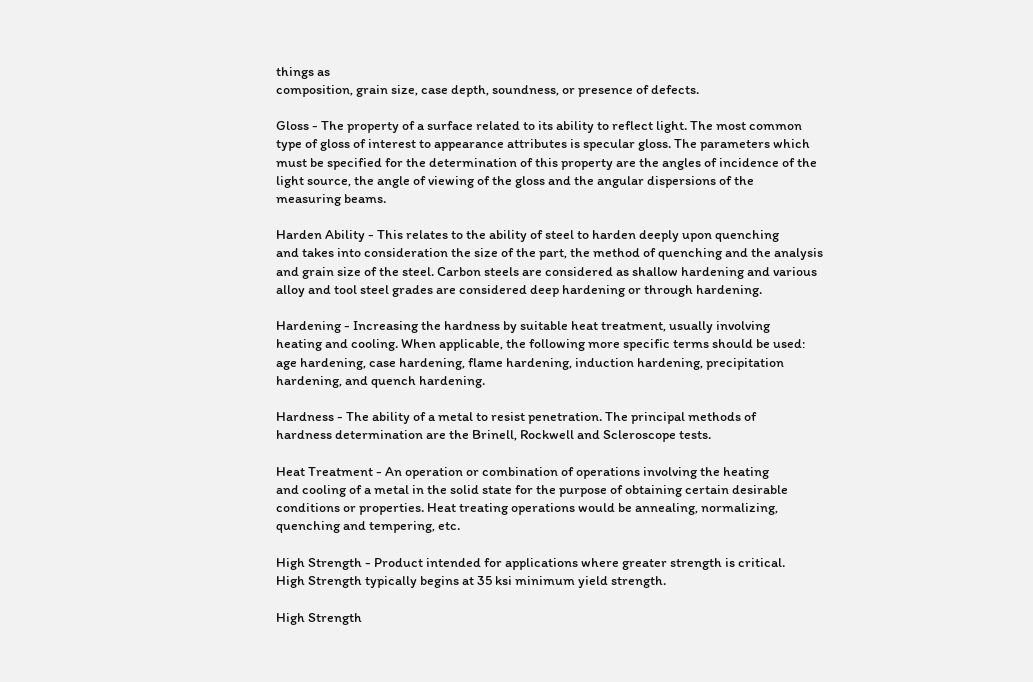things as
composition, grain size, case depth, soundness, or presence of defects.

Gloss - The property of a surface related to its ability to reflect light. The most common
type of gloss of interest to appearance attributes is specular gloss. The parameters which
must be specified for the determination of this property are the angles of incidence of the
light source, the angle of viewing of the gloss and the angular dispersions of the
measuring beams.

Harden Ability - This relates to the ability of steel to harden deeply upon quenching
and takes into consideration the size of the part, the method of quenching and the analysis
and grain size of the steel. Carbon steels are considered as shallow hardening and various
alloy and tool steel grades are considered deep hardening or through hardening.

Hardening - Increasing the hardness by suitable heat treatment, usually involving
heating and cooling. When applicable, the following more specific terms should be used:
age hardening, case hardening, flame hardening, induction hardening, precipitation
hardening, and quench hardening.

Hardness - The ability of a metal to resist penetration. The principal methods of
hardness determination are the Brinell, Rockwell and Scleroscope tests.

Heat Treatment - An operation or combination of operations involving the heating
and cooling of a metal in the solid state for the purpose of obtaining certain desirable
conditions or properties. Heat treating operations would be annealing, normalizing,
quenching and tempering, etc.

High Strength - Product intended for applications where greater strength is critical.
High Strength typically begins at 35 ksi minimum yield strength.

High Strength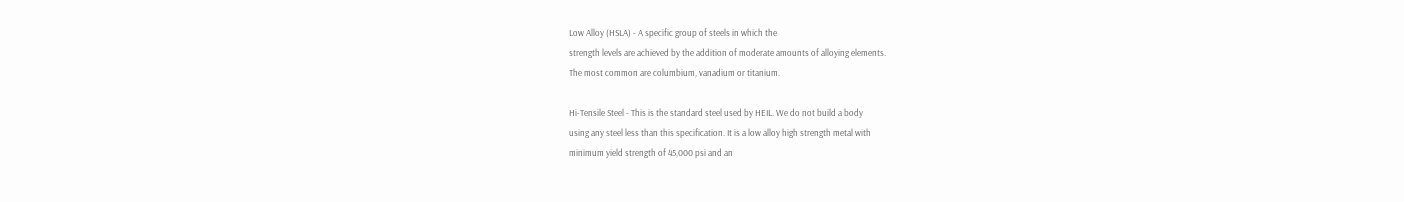Low Alloy (HSLA) - A specific group of steels in which the
strength levels are achieved by the addition of moderate amounts of alloying elements.
The most common are columbium, vanadium or titanium.

Hi-Tensile Steel - This is the standard steel used by HEIL. We do not build a body
using any steel less than this specification. It is a low alloy high strength metal with
minimum yield strength of 45,000 psi and an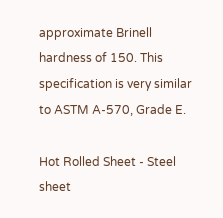approximate Brinell hardness of 150. This
specification is very similar to ASTM A-570, Grade E.

Hot Rolled Sheet - Steel sheet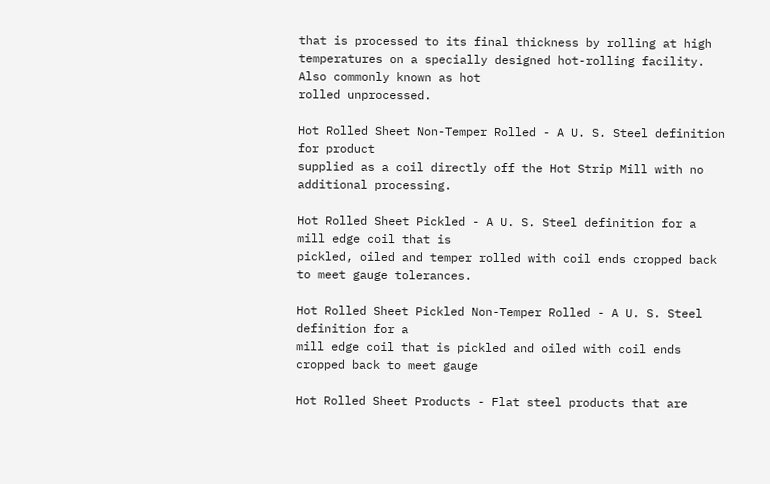that is processed to its final thickness by rolling at high
temperatures on a specially designed hot-rolling facility. Also commonly known as hot
rolled unprocessed.

Hot Rolled Sheet Non-Temper Rolled - A U. S. Steel definition for product
supplied as a coil directly off the Hot Strip Mill with no additional processing.

Hot Rolled Sheet Pickled - A U. S. Steel definition for a mill edge coil that is
pickled, oiled and temper rolled with coil ends cropped back to meet gauge tolerances.

Hot Rolled Sheet Pickled Non-Temper Rolled - A U. S. Steel definition for a
mill edge coil that is pickled and oiled with coil ends cropped back to meet gauge

Hot Rolled Sheet Products - Flat steel products that are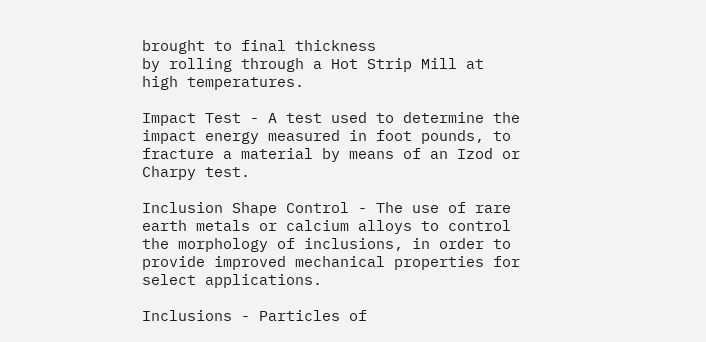brought to final thickness
by rolling through a Hot Strip Mill at high temperatures.

Impact Test - A test used to determine the impact energy measured in foot pounds, to
fracture a material by means of an Izod or Charpy test.

Inclusion Shape Control - The use of rare earth metals or calcium alloys to control
the morphology of inclusions, in order to provide improved mechanical properties for
select applications.

Inclusions - Particles of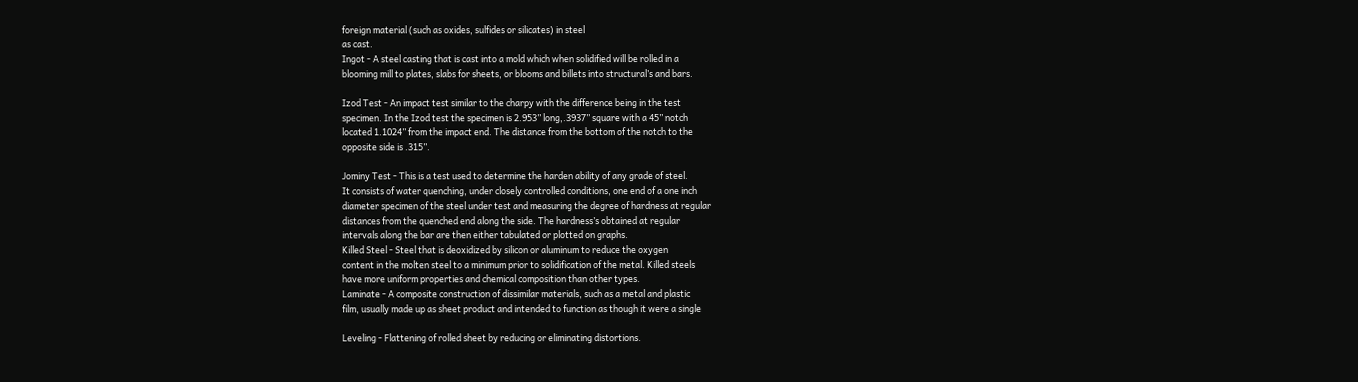foreign material (such as oxides, sulfides or silicates) in steel
as cast.
Ingot - A steel casting that is cast into a mold which when solidified will be rolled in a
blooming mill to plates, slabs for sheets, or blooms and billets into structural’s and bars.

Izod Test - An impact test similar to the charpy with the difference being in the test
specimen. In the Izod test the specimen is 2.953” long,.3937” square with a 45” notch
located 1.1024” from the impact end. The distance from the bottom of the notch to the
opposite side is .315”.

Jominy Test - This is a test used to determine the harden ability of any grade of steel.
It consists of water quenching, under closely controlled conditions, one end of a one inch
diameter specimen of the steel under test and measuring the degree of hardness at regular
distances from the quenched end along the side. The hardness’s obtained at regular
intervals along the bar are then either tabulated or plotted on graphs.
Killed Steel - Steel that is deoxidized by silicon or aluminum to reduce the oxygen
content in the molten steel to a minimum prior to solidification of the metal. Killed steels
have more uniform properties and chemical composition than other types.
Laminate - A composite construction of dissimilar materials, such as a metal and plastic
film, usually made up as sheet product and intended to function as though it were a single

Leveling - Flattening of rolled sheet by reducing or eliminating distortions.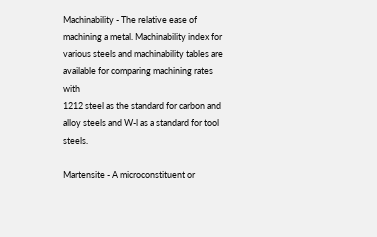Machinability - The relative ease of machining a metal. Machinability index for
various steels and machinability tables are available for comparing machining rates with
1212 steel as the standard for carbon and alloy steels and W-l as a standard for tool steels.

Martensite - A microconstituent or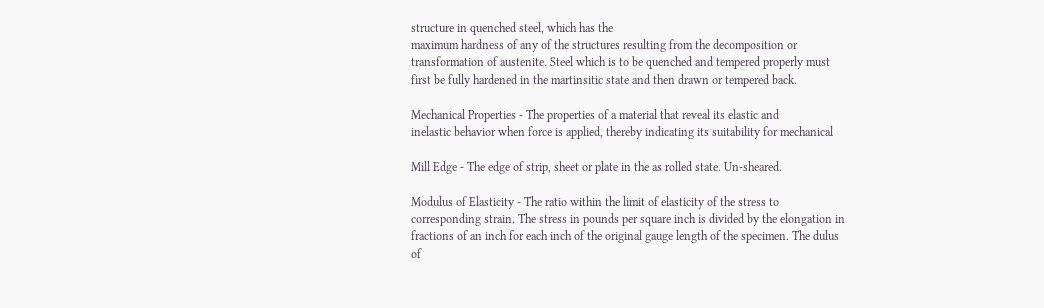structure in quenched steel, which has the
maximum hardness of any of the structures resulting from the decomposition or
transformation of austenite. Steel which is to be quenched and tempered properly must
first be fully hardened in the martinsitic state and then drawn or tempered back.

Mechanical Properties - The properties of a material that reveal its elastic and
inelastic behavior when force is applied, thereby indicating its suitability for mechanical

Mill Edge - The edge of strip, sheet or plate in the as rolled state. Un-sheared.

Modulus of Elasticity - The ratio within the limit of elasticity of the stress to
corresponding strain. The stress in pounds per square inch is divided by the elongation in
fractions of an inch for each inch of the original gauge length of the specimen. The dulus
of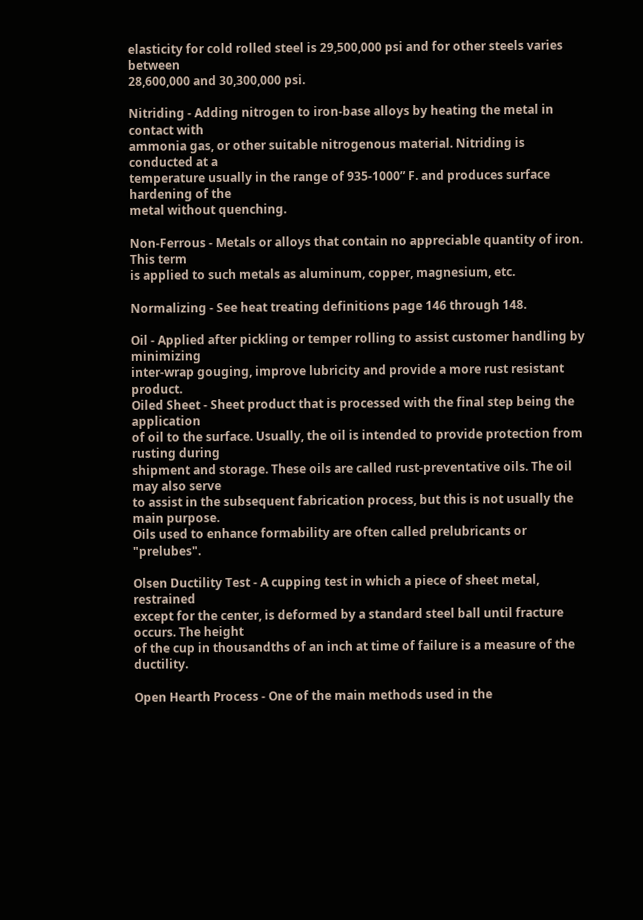elasticity for cold rolled steel is 29,500,000 psi and for other steels varies between
28,600,000 and 30,300,000 psi.

Nitriding - Adding nitrogen to iron-base alloys by heating the metal in contact with
ammonia gas, or other suitable nitrogenous material. Nitriding is conducted at a
temperature usually in the range of 935-1000” F. and produces surface hardening of the
metal without quenching.

Non-Ferrous - Metals or alloys that contain no appreciable quantity of iron. This term
is applied to such metals as aluminum, copper, magnesium, etc.

Normalizing - See heat treating definitions page 146 through 148.

Oil - Applied after pickling or temper rolling to assist customer handling by minimizing
inter-wrap gouging, improve lubricity and provide a more rust resistant product.
Oiled Sheet - Sheet product that is processed with the final step being the application
of oil to the surface. Usually, the oil is intended to provide protection from rusting during
shipment and storage. These oils are called rust-preventative oils. The oil may also serve
to assist in the subsequent fabrication process, but this is not usually the main purpose.
Oils used to enhance formability are often called prelubricants or "prelubes".

Olsen Ductility Test - A cupping test in which a piece of sheet metal, restrained
except for the center, is deformed by a standard steel ball until fracture occurs. The height
of the cup in thousandths of an inch at time of failure is a measure of the ductility.

Open Hearth Process - One of the main methods used in the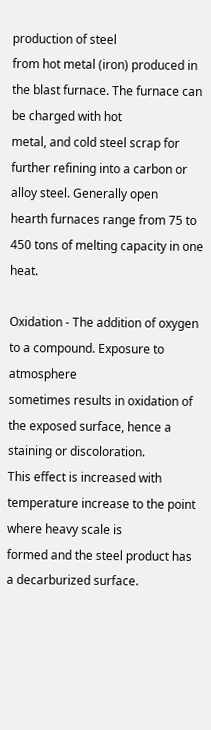production of steel
from hot metal (iron) produced in the blast furnace. The furnace can be charged with hot
metal, and cold steel scrap for further refining into a carbon or alloy steel. Generally open
hearth furnaces range from 75 to 450 tons of melting capacity in one heat.

Oxidation - The addition of oxygen to a compound. Exposure to atmosphere
sometimes results in oxidation of the exposed surface, hence a staining or discoloration.
This effect is increased with temperature increase to the point where heavy scale is
formed and the steel product has a decarburized surface.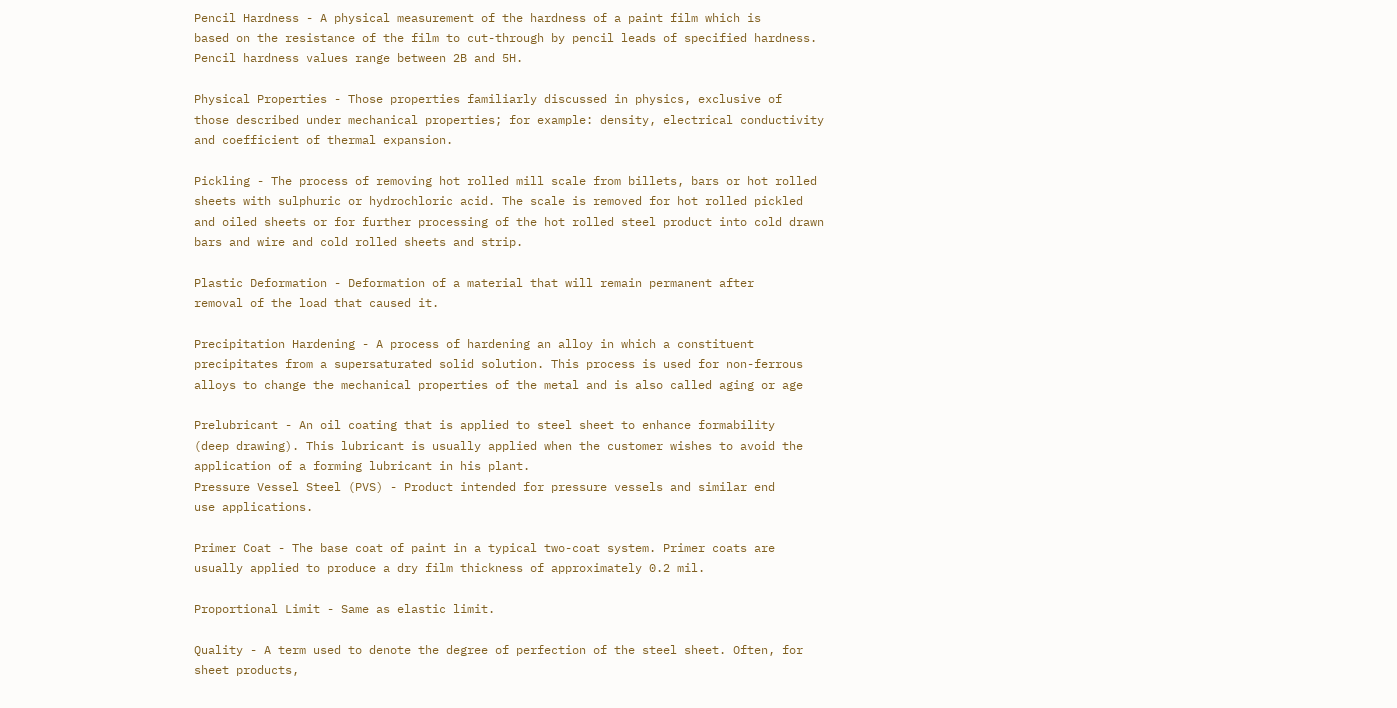Pencil Hardness - A physical measurement of the hardness of a paint film which is
based on the resistance of the film to cut-through by pencil leads of specified hardness.
Pencil hardness values range between 2B and 5H.

Physical Properties - Those properties familiarly discussed in physics, exclusive of
those described under mechanical properties; for example: density, electrical conductivity
and coefficient of thermal expansion.

Pickling - The process of removing hot rolled mill scale from billets, bars or hot rolled
sheets with sulphuric or hydrochloric acid. The scale is removed for hot rolled pickled
and oiled sheets or for further processing of the hot rolled steel product into cold drawn
bars and wire and cold rolled sheets and strip.

Plastic Deformation - Deformation of a material that will remain permanent after
removal of the load that caused it.

Precipitation Hardening - A process of hardening an alloy in which a constituent
precipitates from a supersaturated solid solution. This process is used for non-ferrous
alloys to change the mechanical properties of the metal and is also called aging or age

Prelubricant - An oil coating that is applied to steel sheet to enhance formability
(deep drawing). This lubricant is usually applied when the customer wishes to avoid the
application of a forming lubricant in his plant.
Pressure Vessel Steel (PVS) - Product intended for pressure vessels and similar end
use applications.

Primer Coat - The base coat of paint in a typical two-coat system. Primer coats are
usually applied to produce a dry film thickness of approximately 0.2 mil.

Proportional Limit - Same as elastic limit.

Quality - A term used to denote the degree of perfection of the steel sheet. Often, for
sheet products,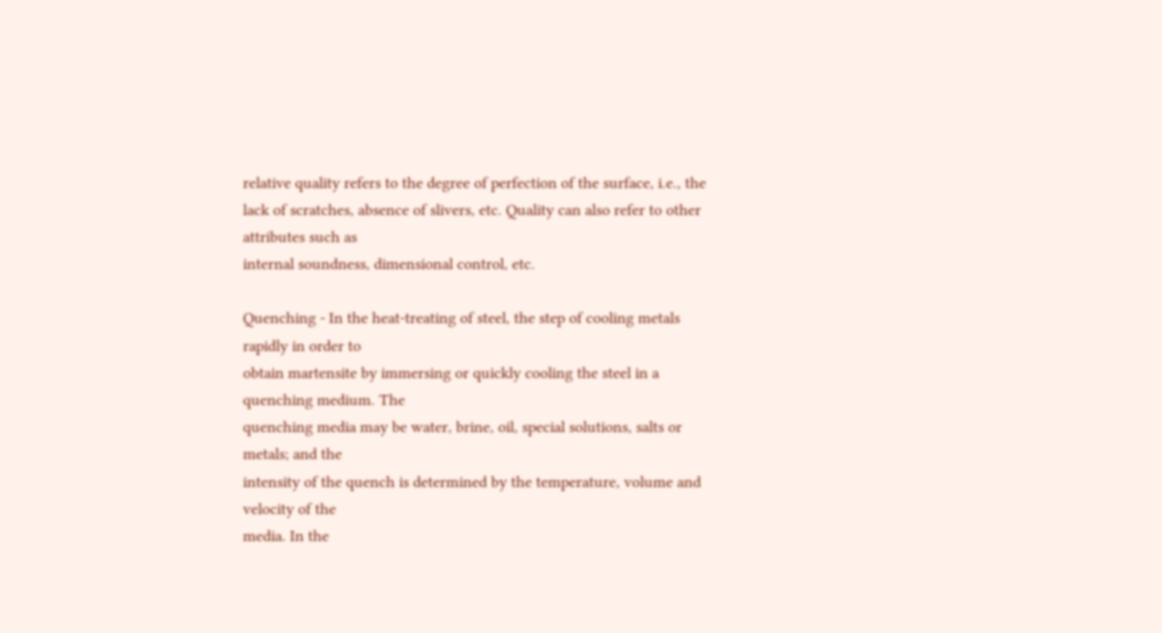relative quality refers to the degree of perfection of the surface, i.e., the
lack of scratches, absence of slivers, etc. Quality can also refer to other attributes such as
internal soundness, dimensional control, etc.

Quenching - In the heat-treating of steel, the step of cooling metals rapidly in order to
obtain martensite by immersing or quickly cooling the steel in a quenching medium. The
quenching media may be water, brine, oil, special solutions, salts or metals; and the
intensity of the quench is determined by the temperature, volume and velocity of the
media. In the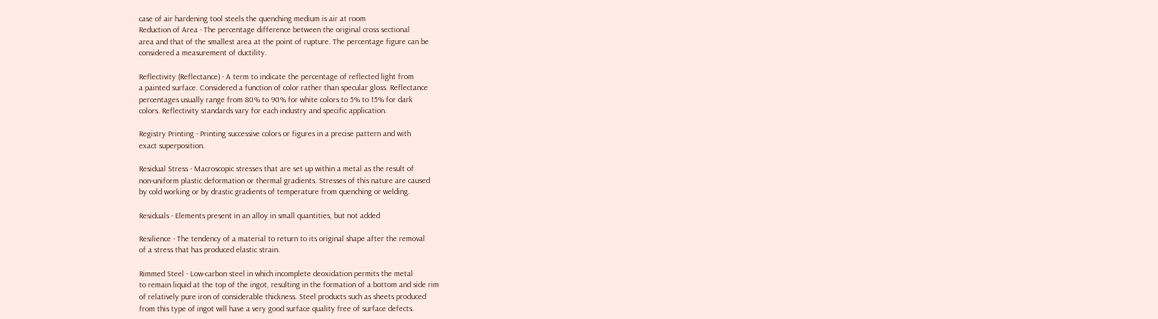case of air hardening tool steels the quenching medium is air at room
Reduction of Area - The percentage difference between the original cross sectional
area and that of the smallest area at the point of rupture. The percentage figure can be
considered a measurement of ductility.

Reflectivity (Reflectance) - A term to indicate the percentage of reflected light from
a painted surface. Considered a function of color rather than specular gloss. Reflectance
percentages usually range from 80% to 90% for white colors to 5% to 15% for dark
colors. Reflectivity standards vary for each industry and specific application.

Registry Printing - Printing successive colors or figures in a precise pattern and with
exact superposition.

Residual Stress - Macroscopic stresses that are set up within a metal as the result of
non-uniform plastic deformation or thermal gradients. Stresses of this nature are caused
by cold working or by drastic gradients of temperature from quenching or welding.

Residuals - Elements present in an alloy in small quantities, but not added

Resilience - The tendency of a material to return to its original shape after the removal
of a stress that has produced elastic strain.

Rimmed Steel - Low-carbon steel in which incomplete deoxidation permits the metal
to remain liquid at the top of the ingot, resulting in the formation of a bottom and side rim
of relatively pure iron of considerable thickness. Steel products such as sheets produced
from this type of ingot will have a very good surface quality free of surface defects.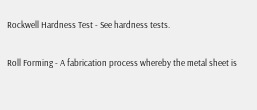Rockwell Hardness Test - See hardness tests.

Roll Forming - A fabrication process whereby the metal sheet is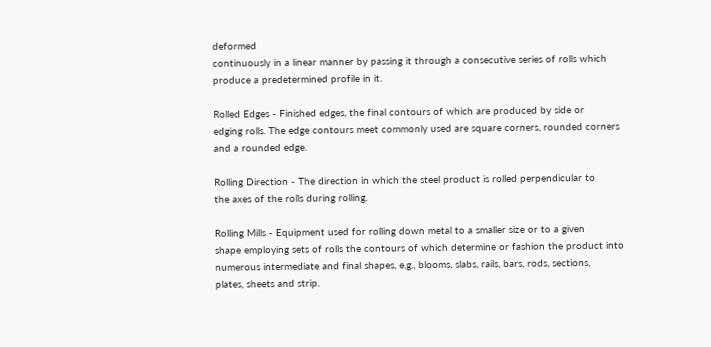deformed
continuously in a linear manner by passing it through a consecutive series of rolls which
produce a predetermined profile in it.

Rolled Edges - Finished edges, the final contours of which are produced by side or
edging rolls. The edge contours meet commonly used are square corners, rounded corners
and a rounded edge.

Rolling Direction - The direction in which the steel product is rolled perpendicular to
the axes of the rolls during rolling.

Rolling Mills - Equipment used for rolling down metal to a smaller size or to a given
shape employing sets of rolls the contours of which determine or fashion the product into
numerous intermediate and final shapes, e.g., blooms, slabs, rails, bars, rods, sections,
plates, sheets and strip.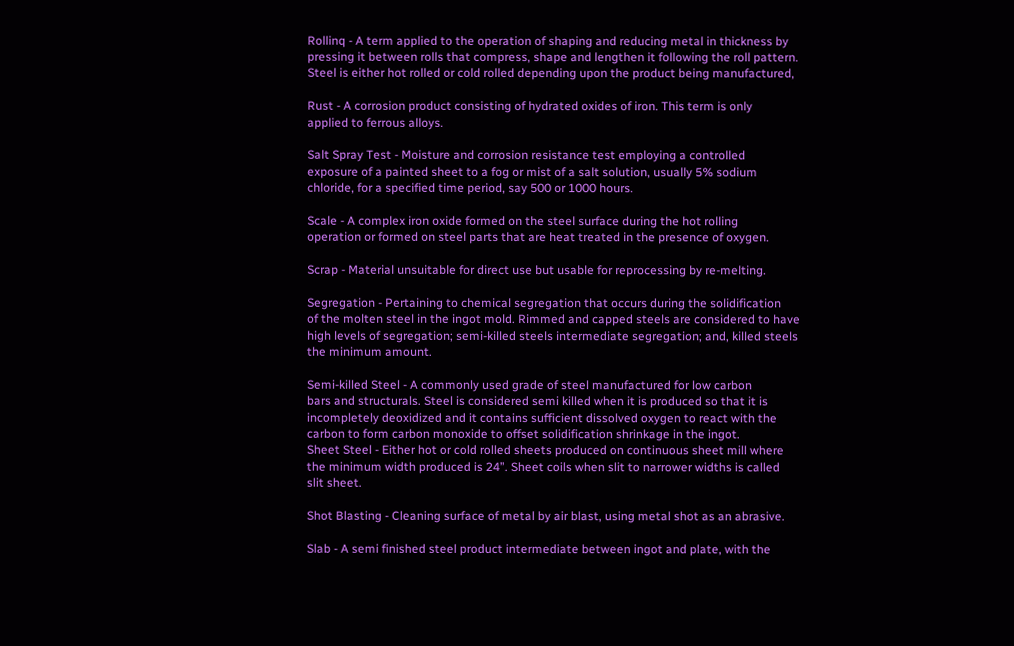Rollinq - A term applied to the operation of shaping and reducing metal in thickness by
pressing it between rolls that compress, shape and lengthen it following the roll pattern.
Steel is either hot rolled or cold rolled depending upon the product being manufactured,

Rust - A corrosion product consisting of hydrated oxides of iron. This term is only
applied to ferrous alloys.

Salt Spray Test - Moisture and corrosion resistance test employing a controlled
exposure of a painted sheet to a fog or mist of a salt solution, usually 5% sodium
chloride, for a specified time period, say 500 or 1000 hours.

Scale - A complex iron oxide formed on the steel surface during the hot rolling
operation or formed on steel parts that are heat treated in the presence of oxygen.

Scrap - Material unsuitable for direct use but usable for reprocessing by re-melting.

Segregation - Pertaining to chemical segregation that occurs during the solidification
of the molten steel in the ingot mold. Rimmed and capped steels are considered to have
high levels of segregation; semi-killed steels intermediate segregation; and, killed steels
the minimum amount.

Semi-killed Steel - A commonly used grade of steel manufactured for low carbon
bars and structurals. Steel is considered semi killed when it is produced so that it is
incompletely deoxidized and it contains sufficient dissolved oxygen to react with the
carbon to form carbon monoxide to offset solidification shrinkage in the ingot.
Sheet Steel - Either hot or cold rolled sheets produced on continuous sheet mill where
the minimum width produced is 24”. Sheet coils when slit to narrower widths is called
slit sheet.

Shot Blasting - Cleaning surface of metal by air blast, using metal shot as an abrasive.

Slab - A semi finished steel product intermediate between ingot and plate, with the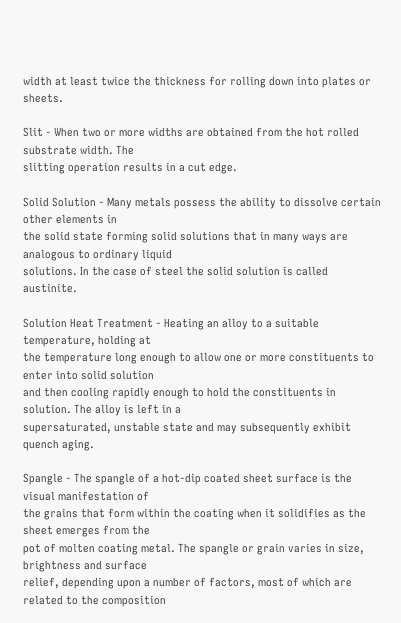width at least twice the thickness for rolling down into plates or sheets.

Slit - When two or more widths are obtained from the hot rolled substrate width. The
slitting operation results in a cut edge.

Solid Solution - Many metals possess the ability to dissolve certain other elements in
the solid state forming solid solutions that in many ways are analogous to ordinary liquid
solutions. In the case of steel the solid solution is called austinite.

Solution Heat Treatment - Heating an alloy to a suitable temperature, holding at
the temperature long enough to allow one or more constituents to enter into solid solution
and then cooling rapidly enough to hold the constituents in solution. The alloy is left in a
supersaturated, unstable state and may subsequently exhibit quench aging.

Spangle - The spangle of a hot-dip coated sheet surface is the visual manifestation of
the grains that form within the coating when it solidifies as the sheet emerges from the
pot of molten coating metal. The spangle or grain varies in size, brightness and surface
relief, depending upon a number of factors, most of which are related to the composition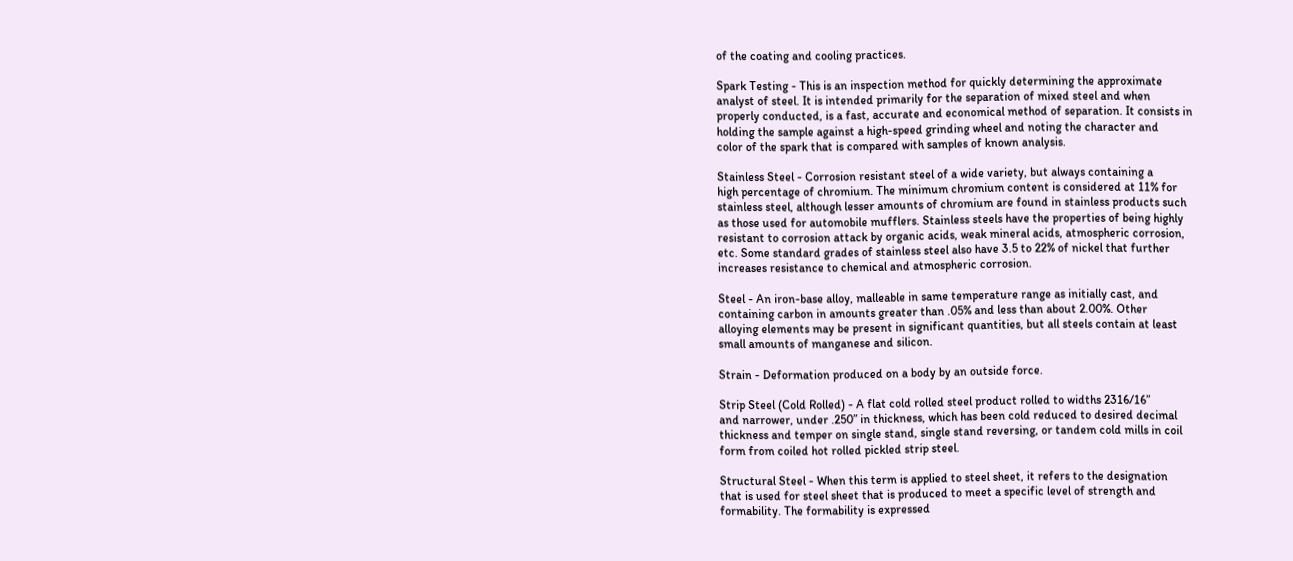of the coating and cooling practices.

Spark Testing - This is an inspection method for quickly determining the approximate
analyst of steel. It is intended primarily for the separation of mixed steel and when
properly conducted, is a fast, accurate and economical method of separation. It consists in
holding the sample against a high-speed grinding wheel and noting the character and
color of the spark that is compared with samples of known analysis.

Stainless Steel - Corrosion resistant steel of a wide variety, but always containing a
high percentage of chromium. The minimum chromium content is considered at 11% for
stainless steel, although lesser amounts of chromium are found in stainless products such
as those used for automobile mufflers. Stainless steels have the properties of being highly
resistant to corrosion attack by organic acids, weak mineral acids, atmospheric corrosion,
etc. Some standard grades of stainless steel also have 3.5 to 22% of nickel that further
increases resistance to chemical and atmospheric corrosion.

Steel - An iron-base alloy, malleable in same temperature range as initially cast, and
containing carbon in amounts greater than .05% and less than about 2.00%. Other
alloying elements may be present in significant quantities, but all steels contain at least
small amounts of manganese and silicon.

Strain - Deformation produced on a body by an outside force.

Strip Steel (Cold Rolled) - A flat cold rolled steel product rolled to widths 2316/16”
and narrower, under .250” in thickness, which has been cold reduced to desired decimal
thickness and temper on single stand, single stand reversing, or tandem cold mills in coil
form from coiled hot rolled pickled strip steel.

Structural Steel - When this term is applied to steel sheet, it refers to the designation
that is used for steel sheet that is produced to meet a specific level of strength and
formability. The formability is expressed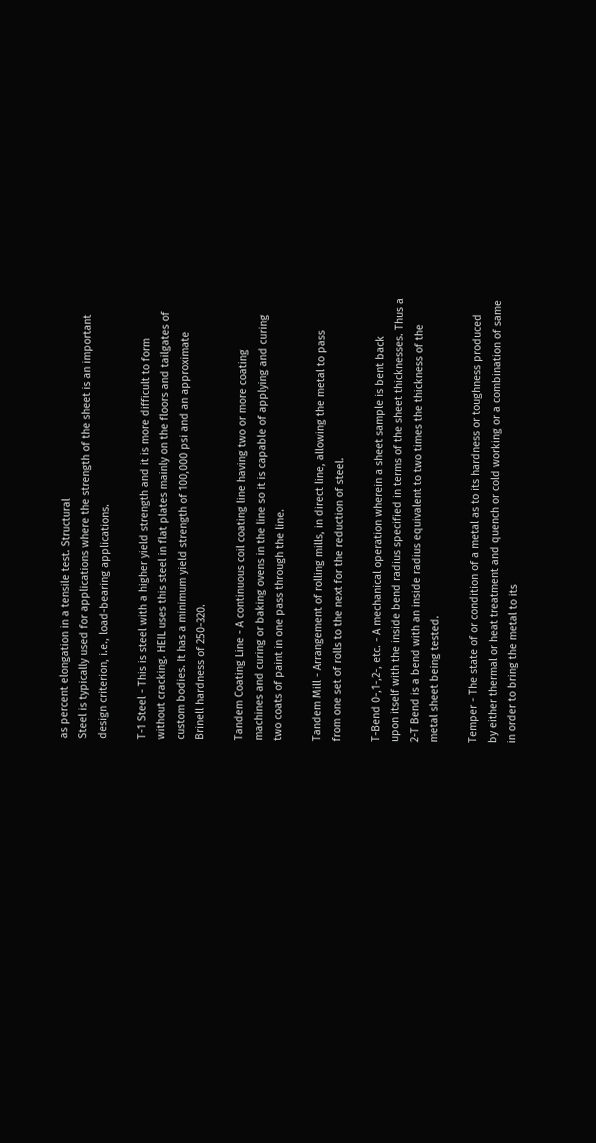as percent elongation in a tensile test. Structural
Steel is typically used for applications where the strength of the sheet is an important
design criterion, i.e., load-bearing applications.

T-1 Steel - This is steel with a higher yield strength and it is more difficult to form
without cracking. HEIL uses this steel in flat plates mainly on the floors and tailgates of
custom bodies. It has a minimum yield strength of 100,000 psi and an approximate
Brinell hardness of 250-320.

Tandem Coating Line - A continuous coil coating line having two or more coating
machines and curing or baking ovens in the line so it is capable of applying and curing
two coats of paint in one pass through the line.

Tandem Mill - Arrangement of rolling mills, in direct line, allowing the metal to pass
from one set of rolls to the next for the reduction of steel.

T-Bend 0-,1-,2-, etc. - A mechanical operation wherein a sheet sample is bent back
upon itself with the inside bend radius specified in terms of the sheet thicknesses. Thus a
2-T Bend is a bend with an inside radius equivalent to two times the thickness of the
metal sheet being tested.

Temper - The state of or condition of a metal as to its hardness or toughness produced
by either thermal or heat treatment and quench or cold working or a combination of same
in order to bring the metal to its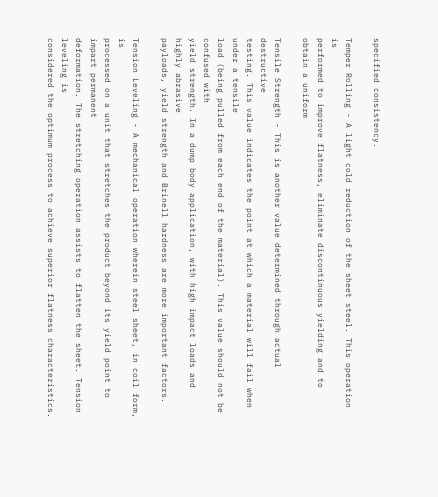specified consistency.

Temper Rolling - A light cold reduction of the sheet steel. This operation is
performed to improve flatness, eliminate discontinuous yielding and to obtain a uniform

Tensile Strength - This is another value determined through actual destructive
testing. This value indicates the point at which a material will fail when under a tensile
load (being pulled from each end of the material). This value should not be confused with
yield strength. In a dump body application, with high impact loads and highly abrasive
payloads, yield strength and Brinell hardness are more important factors.

Tension Leveling - A mechanical operation wherein steel sheet, in coil form, is
processed on a unit that stretches the product beyond its yield point to impart permanent
deformation. The stretching operation assists to flatten the sheet. Tension leveling is
considered the optimum process to achieve superior flatness characteristics.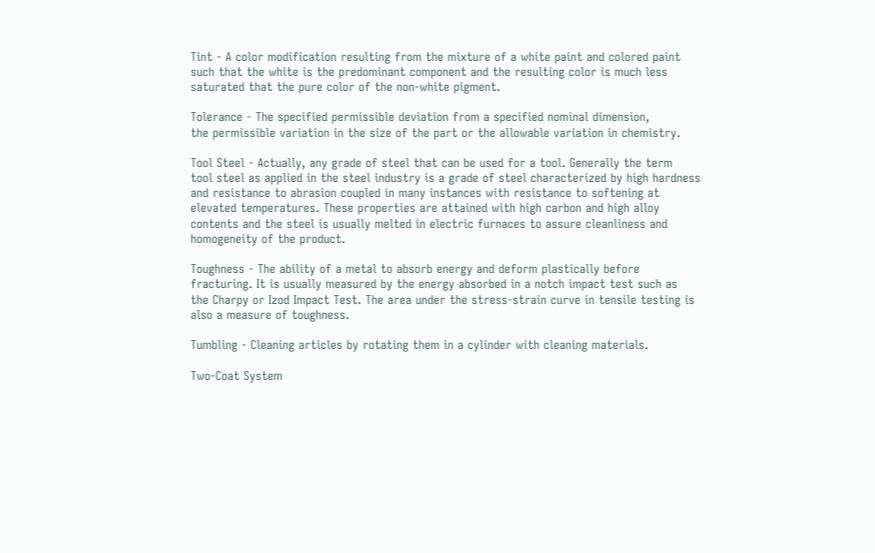Tint - A color modification resulting from the mixture of a white paint and colored paint
such that the white is the predominant component and the resulting color is much less
saturated that the pure color of the non-white pigment.

Tolerance - The specified permissible deviation from a specified nominal dimension,
the permissible variation in the size of the part or the allowable variation in chemistry.

Tool Steel - Actually, any grade of steel that can be used for a tool. Generally the term
tool steel as applied in the steel industry is a grade of steel characterized by high hardness
and resistance to abrasion coupled in many instances with resistance to softening at
elevated temperatures. These properties are attained with high carbon and high alloy
contents and the steel is usually melted in electric furnaces to assure cleanliness and
homogeneity of the product.

Toughness - The ability of a metal to absorb energy and deform plastically before
fracturing. It is usually measured by the energy absorbed in a notch impact test such as
the Charpy or Izod Impact Test. The area under the stress-strain curve in tensile testing is
also a measure of toughness.

Tumbling - Cleaning articles by rotating them in a cylinder with cleaning materials.

Two-Coat System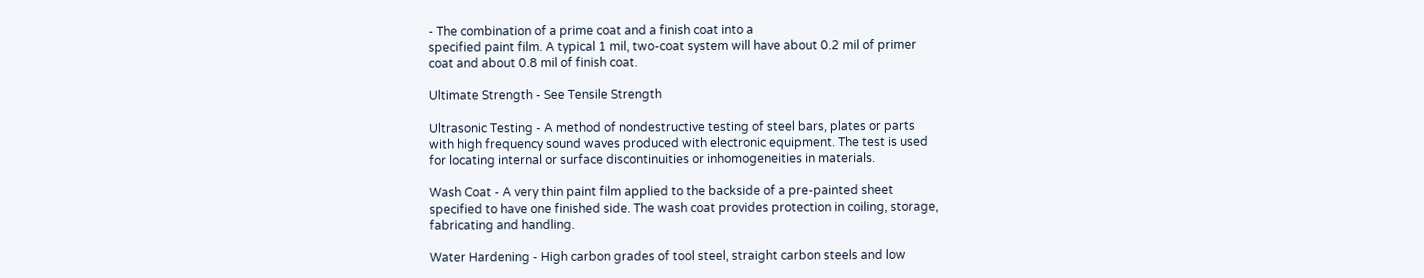- The combination of a prime coat and a finish coat into a
specified paint film. A typical 1 mil, two-coat system will have about 0.2 mil of primer
coat and about 0.8 mil of finish coat.

Ultimate Strength - See Tensile Strength

Ultrasonic Testing - A method of nondestructive testing of steel bars, plates or parts
with high frequency sound waves produced with electronic equipment. The test is used
for locating internal or surface discontinuities or inhomogeneities in materials.

Wash Coat - A very thin paint film applied to the backside of a pre-painted sheet
specified to have one finished side. The wash coat provides protection in coiling, storage,
fabricating and handling.

Water Hardening - High carbon grades of tool steel, straight carbon steels and low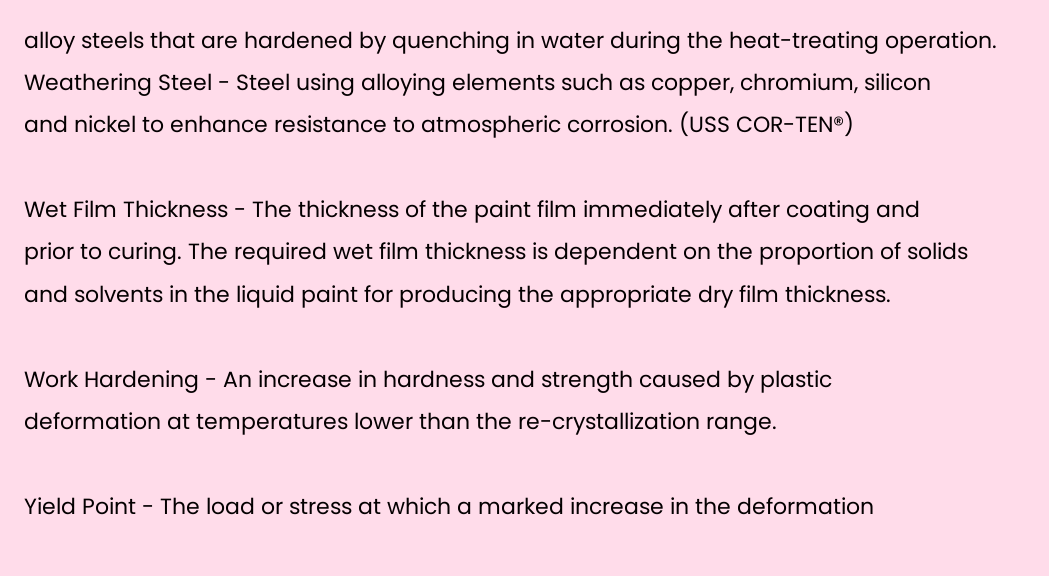alloy steels that are hardened by quenching in water during the heat-treating operation.
Weathering Steel - Steel using alloying elements such as copper, chromium, silicon
and nickel to enhance resistance to atmospheric corrosion. (USS COR-TEN®)

Wet Film Thickness - The thickness of the paint film immediately after coating and
prior to curing. The required wet film thickness is dependent on the proportion of solids
and solvents in the liquid paint for producing the appropriate dry film thickness.

Work Hardening - An increase in hardness and strength caused by plastic
deformation at temperatures lower than the re-crystallization range.

Yield Point - The load or stress at which a marked increase in the deformation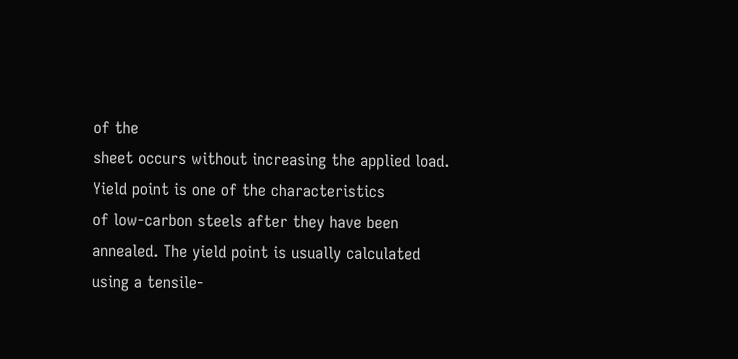of the
sheet occurs without increasing the applied load. Yield point is one of the characteristics
of low-carbon steels after they have been annealed. The yield point is usually calculated
using a tensile-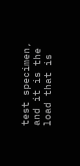test specimen, and it is the load that is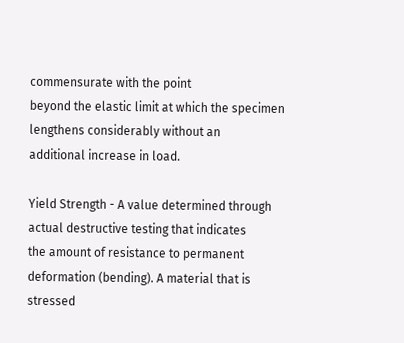commensurate with the point
beyond the elastic limit at which the specimen lengthens considerably without an
additional increase in load.

Yield Strength - A value determined through actual destructive testing that indicates
the amount of resistance to permanent deformation (bending). A material that is stressed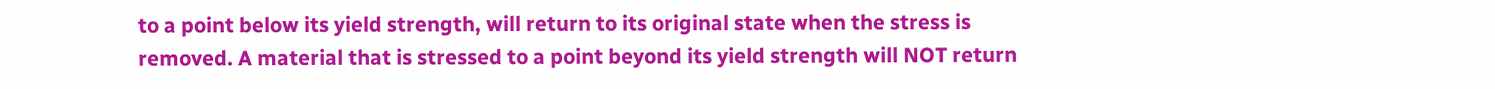to a point below its yield strength, will return to its original state when the stress is
removed. A material that is stressed to a point beyond its yield strength will NOT return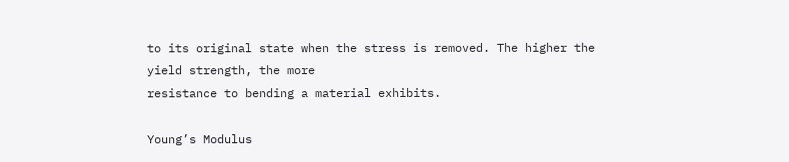to its original state when the stress is removed. The higher the yield strength, the more
resistance to bending a material exhibits.

Young’s Modulus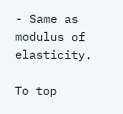- Same as modulus of elasticity.

To top